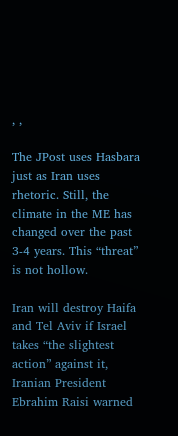, ,

The JPost uses Hasbara just as Iran uses rhetoric. Still, the climate in the ME has changed over the past 3-4 years. This “threat” is not hollow.

Iran will destroy Haifa and Tel Aviv if Israel takes “the slightest action” against it, Iranian President Ebrahim Raisi warned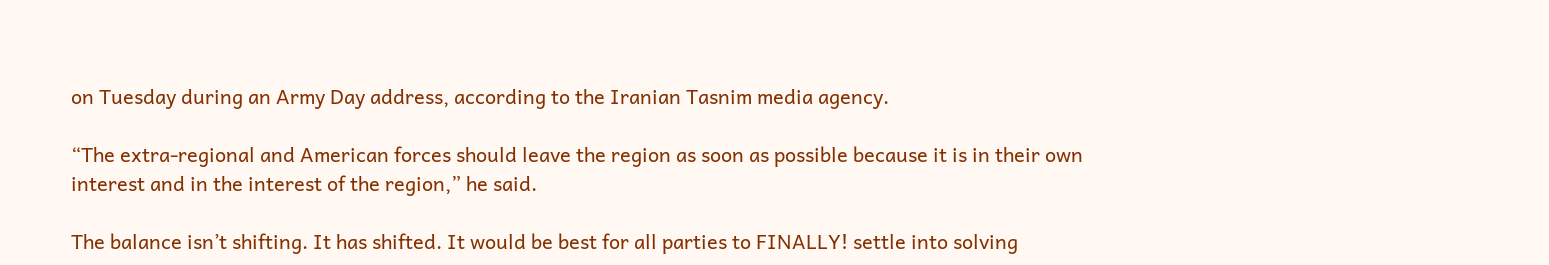on Tuesday during an Army Day address, according to the Iranian Tasnim media agency.

“The extra-regional and American forces should leave the region as soon as possible because it is in their own interest and in the interest of the region,” he said.

The balance isn’t shifting. It has shifted. It would be best for all parties to FINALLY! settle into solving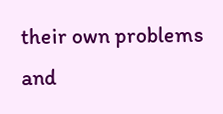their own problems and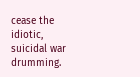cease the idiotic, suicidal war drumming.